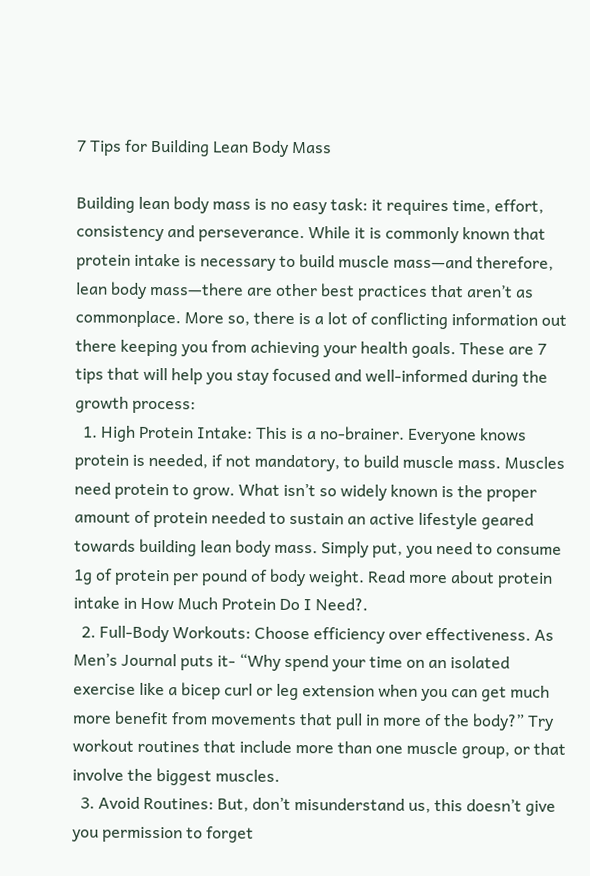7 Tips for Building Lean Body Mass

Building lean body mass is no easy task: it requires time, effort, consistency and perseverance. While it is commonly known that protein intake is necessary to build muscle mass—and therefore, lean body mass—there are other best practices that aren’t as commonplace. More so, there is a lot of conflicting information out there keeping you from achieving your health goals. These are 7 tips that will help you stay focused and well-informed during the growth process:
  1. High Protein Intake: This is a no-brainer. Everyone knows protein is needed, if not mandatory, to build muscle mass. Muscles  need protein to grow. What isn’t so widely known is the proper amount of protein needed to sustain an active lifestyle geared towards building lean body mass. Simply put, you need to consume 1g of protein per pound of body weight. Read more about protein intake in How Much Protein Do I Need?.
  2. Full-Body Workouts: Choose efficiency over effectiveness. As Men’s Journal puts it- “Why spend your time on an isolated exercise like a bicep curl or leg extension when you can get much more benefit from movements that pull in more of the body?” Try workout routines that include more than one muscle group, or that involve the biggest muscles.
  3. Avoid Routines: But, don’t misunderstand us, this doesn’t give you permission to forget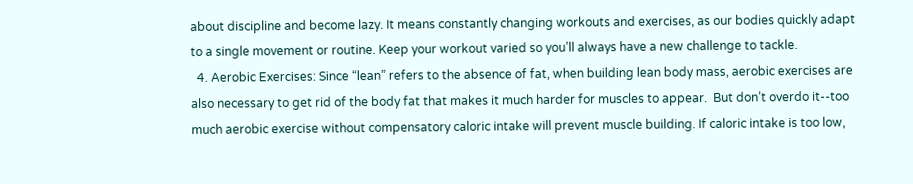about discipline and become lazy. It means constantly changing workouts and exercises, as our bodies quickly adapt to a single movement or routine. Keep your workout varied so you’ll always have a new challenge to tackle.
  4. Aerobic Exercises: Since “lean” refers to the absence of fat, when building lean body mass, aerobic exercises are also necessary to get rid of the body fat that makes it much harder for muscles to appear.  But don’t overdo it--too much aerobic exercise without compensatory caloric intake will prevent muscle building. If caloric intake is too low,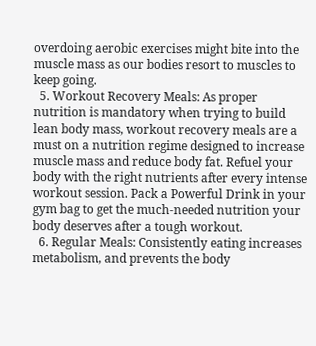overdoing aerobic exercises might bite into the muscle mass as our bodies resort to muscles to keep going.
  5. Workout Recovery Meals: As proper nutrition is mandatory when trying to build lean body mass, workout recovery meals are a must on a nutrition regime designed to increase muscle mass and reduce body fat. Refuel your body with the right nutrients after every intense workout session. Pack a Powerful Drink in your gym bag to get the much-needed nutrition your body deserves after a tough workout.
  6. Regular Meals: Consistently eating increases metabolism, and prevents the body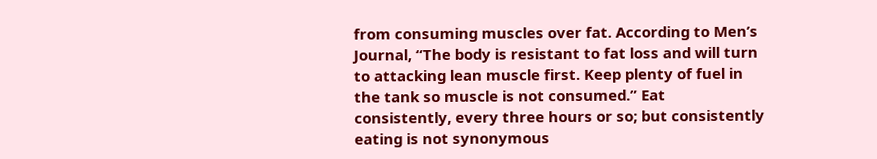from consuming muscles over fat. According to Men’s Journal, “The body is resistant to fat loss and will turn to attacking lean muscle first. Keep plenty of fuel in the tank so muscle is not consumed.” Eat consistently, every three hours or so; but consistently eating is not synonymous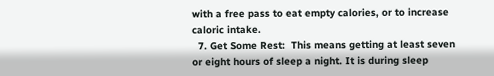with a free pass to eat empty calories, or to increase caloric intake.
  7. Get Some Rest:  This means getting at least seven or eight hours of sleep a night. It is during sleep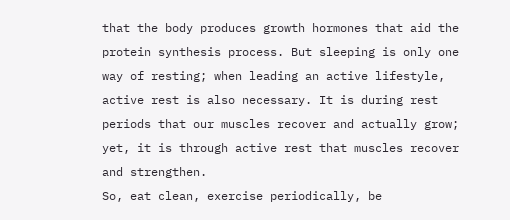that the body produces growth hormones that aid the protein synthesis process. But sleeping is only one way of resting; when leading an active lifestyle, active rest is also necessary. It is during rest periods that our muscles recover and actually grow; yet, it is through active rest that muscles recover and strengthen.
So, eat clean, exercise periodically, be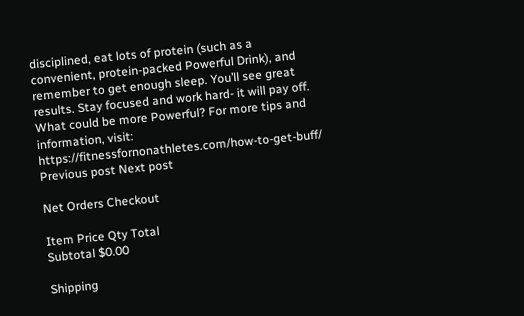disciplined, eat lots of protein (such as a convenient, protein-packed Powerful Drink), and remember to get enough sleep. You’ll see great results. Stay focused and work hard- it will pay off. What could be more Powerful? For more tips and information, visit: https://fitnessfornonathletes.com/how-to-get-buff/
Previous post Next post

Net Orders Checkout

Item Price Qty Total
Subtotal $0.00

Shipping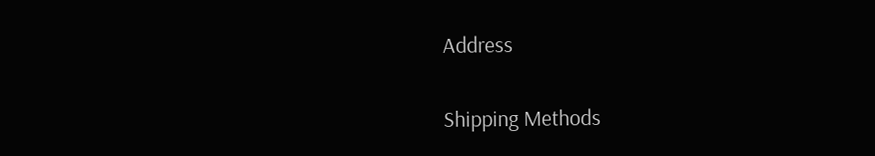Address

Shipping Methods